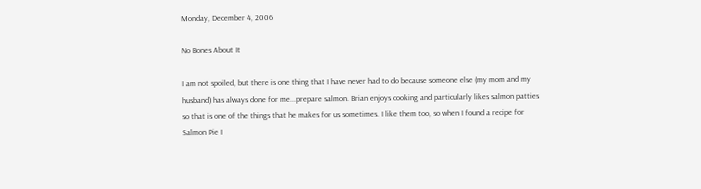Monday, December 4, 2006

No Bones About It

I am not spoiled, but there is one thing that I have never had to do because someone else (my mom and my husband) has always done for me...prepare salmon. Brian enjoys cooking and particularly likes salmon patties so that is one of the things that he makes for us sometimes. I like them too, so when I found a recipe for Salmon Pie I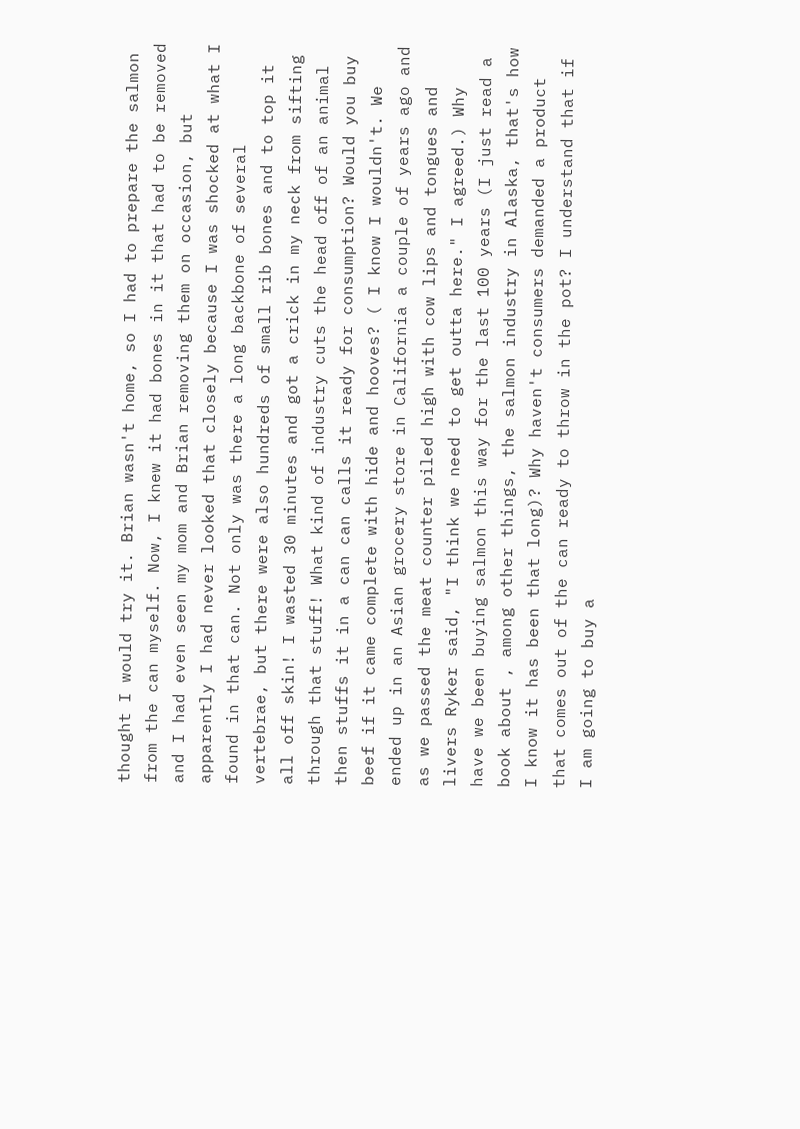thought I would try it. Brian wasn't home, so I had to prepare the salmon from the can myself. Now, I knew it had bones in it that had to be removed and I had even seen my mom and Brian removing them on occasion, but apparently I had never looked that closely because I was shocked at what I found in that can. Not only was there a long backbone of several vertebrae, but there were also hundreds of small rib bones and to top it all off skin! I wasted 30 minutes and got a crick in my neck from sifting through that stuff! What kind of industry cuts the head off of an animal then stuffs it in a can can calls it ready for consumption? Would you buy beef if it came complete with hide and hooves? ( I know I wouldn't. We ended up in an Asian grocery store in California a couple of years ago and as we passed the meat counter piled high with cow lips and tongues and livers Ryker said, "I think we need to get outta here." I agreed.) Why have we been buying salmon this way for the last 100 years (I just read a book about , among other things, the salmon industry in Alaska, that's how I know it has been that long)? Why haven't consumers demanded a product that comes out of the can ready to throw in the pot? I understand that if I am going to buy a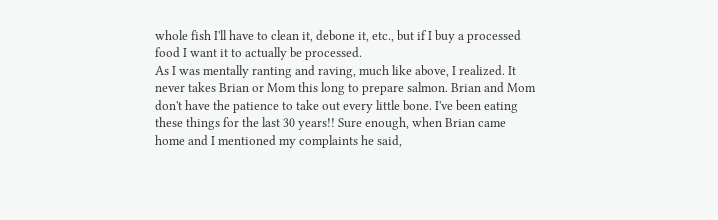whole fish I'll have to clean it, debone it, etc., but if I buy a processed food I want it to actually be processed.
As I was mentally ranting and raving, much like above, I realized. It never takes Brian or Mom this long to prepare salmon. Brian and Mom don't have the patience to take out every little bone. I've been eating these things for the last 30 years!! Sure enough, when Brian came home and I mentioned my complaints he said,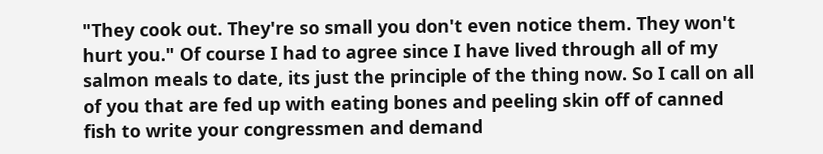"They cook out. They're so small you don't even notice them. They won't hurt you." Of course I had to agree since I have lived through all of my salmon meals to date, its just the principle of the thing now. So I call on all of you that are fed up with eating bones and peeling skin off of canned fish to write your congressmen and demand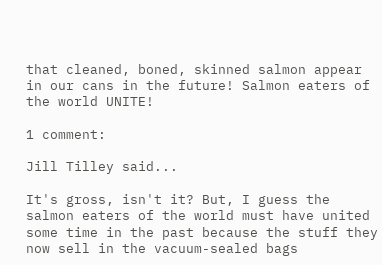that cleaned, boned, skinned salmon appear in our cans in the future! Salmon eaters of the world UNITE!

1 comment:

Jill Tilley said...

It's gross, isn't it? But, I guess the salmon eaters of the world must have united some time in the past because the stuff they now sell in the vacuum-sealed bags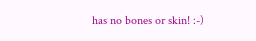has no bones or skin! :-)